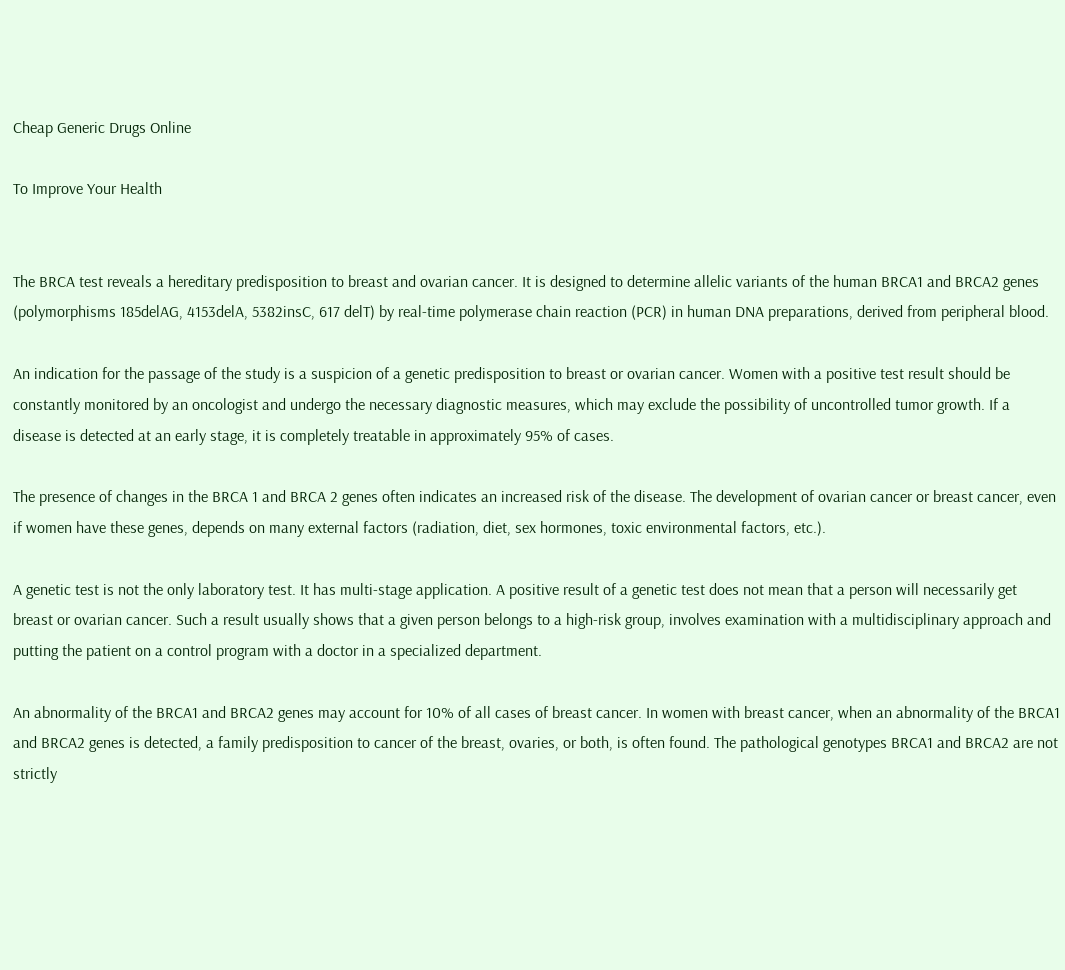Cheap Generic Drugs Online

To Improve Your Health


The BRCA test reveals a hereditary predisposition to breast and ovarian cancer. It is designed to determine allelic variants of the human BRCA1 and BRCA2 genes (polymorphisms 185delAG, 4153delA, 5382insC, 617 delT) by real-time polymerase chain reaction (PCR) in human DNA preparations, derived from peripheral blood.

An indication for the passage of the study is a suspicion of a genetic predisposition to breast or ovarian cancer. Women with a positive test result should be constantly monitored by an oncologist and undergo the necessary diagnostic measures, which may exclude the possibility of uncontrolled tumor growth. If a disease is detected at an early stage, it is completely treatable in approximately 95% of cases.

The presence of changes in the BRCA 1 and BRCA 2 genes often indicates an increased risk of the disease. The development of ovarian cancer or breast cancer, even if women have these genes, depends on many external factors (radiation, diet, sex hormones, toxic environmental factors, etc.).

A genetic test is not the only laboratory test. It has multi-stage application. A positive result of a genetic test does not mean that a person will necessarily get breast or ovarian cancer. Such a result usually shows that a given person belongs to a high-risk group, involves examination with a multidisciplinary approach and putting the patient on a control program with a doctor in a specialized department.

An abnormality of the BRCA1 and BRCA2 genes may account for 10% of all cases of breast cancer. In women with breast cancer, when an abnormality of the BRCA1 and BRCA2 genes is detected, a family predisposition to cancer of the breast, ovaries, or both, is often found. The pathological genotypes BRCA1 and BRCA2 are not strictly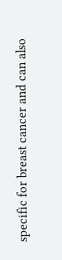specific for breast cancer and can also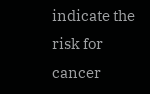indicate the risk for cancer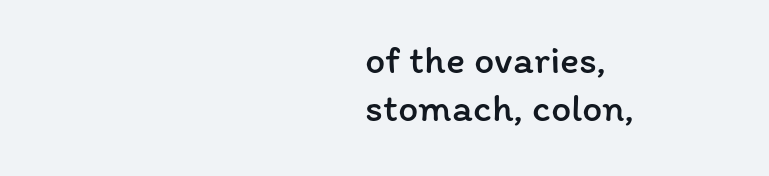of the ovaries, stomach, colon,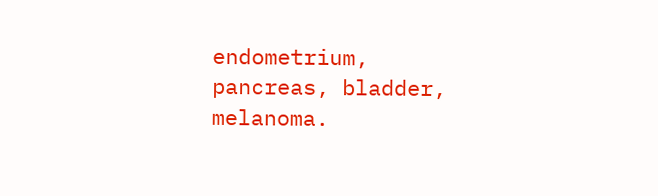endometrium, pancreas, bladder, melanoma.